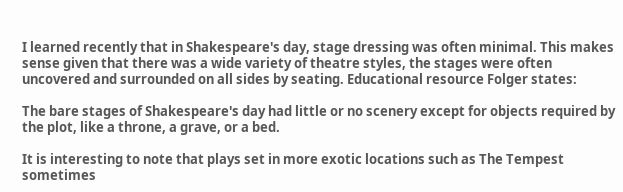I learned recently that in Shakespeare's day, stage dressing was often minimal. This makes sense given that there was a wide variety of theatre styles, the stages were often uncovered and surrounded on all sides by seating. Educational resource Folger states:

The bare stages of Shakespeare's day had little or no scenery except for objects required by the plot, like a throne, a grave, or a bed.

It is interesting to note that plays set in more exotic locations such as The Tempest sometimes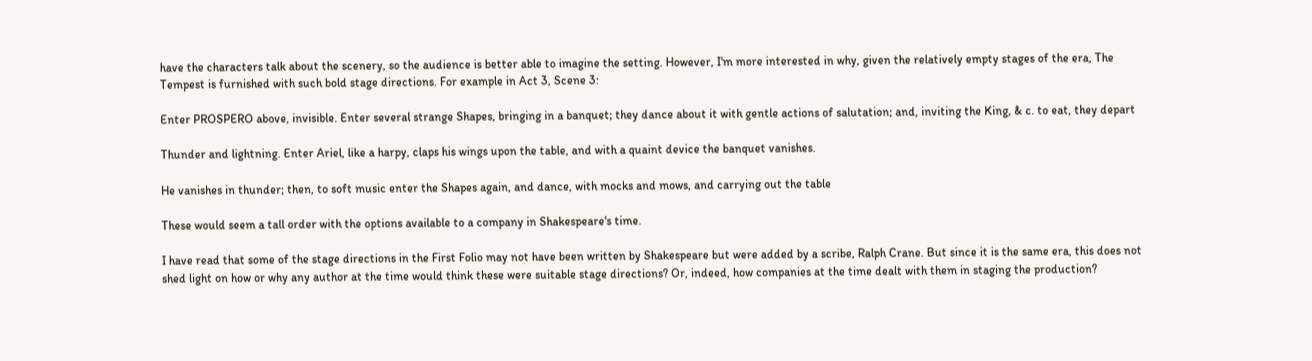have the characters talk about the scenery, so the audience is better able to imagine the setting. However, I'm more interested in why, given the relatively empty stages of the era, The Tempest is furnished with such bold stage directions. For example in Act 3, Scene 3:

Enter PROSPERO above, invisible. Enter several strange Shapes, bringing in a banquet; they dance about it with gentle actions of salutation; and, inviting the King, & c. to eat, they depart

Thunder and lightning. Enter Ariel, like a harpy, claps his wings upon the table, and with a quaint device the banquet vanishes.

He vanishes in thunder; then, to soft music enter the Shapes again, and dance, with mocks and mows, and carrying out the table

These would seem a tall order with the options available to a company in Shakespeare's time.

I have read that some of the stage directions in the First Folio may not have been written by Shakespeare but were added by a scribe, Ralph Crane. But since it is the same era, this does not shed light on how or why any author at the time would think these were suitable stage directions? Or, indeed, how companies at the time dealt with them in staging the production?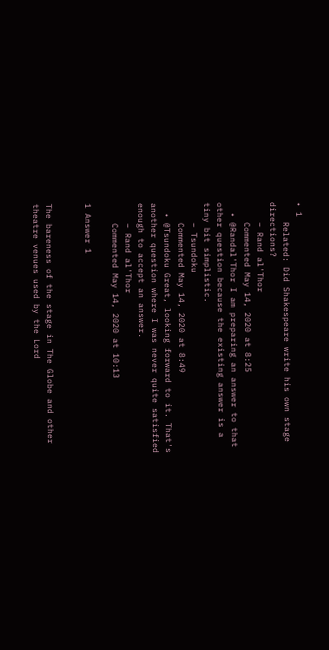• 1
    Related: Did Shakespeare write his own stage directions?
    – Rand al'Thor
    Commented May 14, 2020 at 8:25
  • @Randal'Thor I am preparing an answer to that other question because the existing answer is a tiny bit simplistic.
    – Tsundoku
    Commented May 14, 2020 at 8:49
  • @Tsundoku Great, looking forward to it. That's another question where I was never quite satisfied enough to accept an answer.
    – Rand al'Thor
    Commented May 14, 2020 at 10:13

1 Answer 1


The bareness of the stage in The Globe and other theatre venues used by the Lord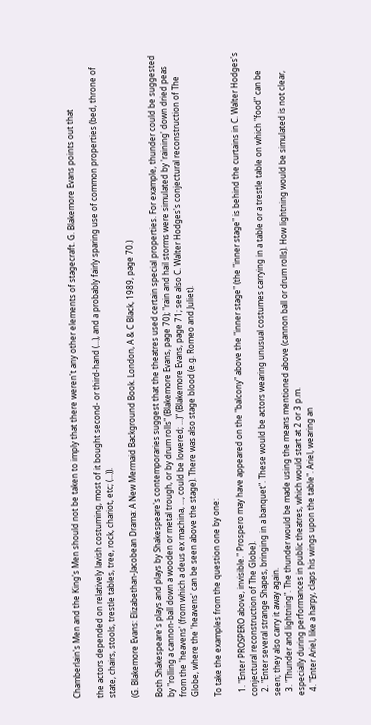Chamberlain's Men and the King's Men should not be taken to imply that there weren't any other elements of stagecraft. G. Blakemore Evans points out that

the actors depended on relatively lavish costuming, most of it bought second- or third-hand (...), and a probably fairly sparing use of common properties (bed, throne of state, chairs, stools, trestle tables, tree, rock, chariot, etc; (...)).

(G. Blakemore Evans: Elizabethan-Jacobean Drama: A New Mermaid Background Book. London, A & C Black, 1989, page 70.)

Both Shakespeare's plays and plays by Shakespeare's contemporaries suggest that the theatres used certain special properties. For example, thunder could be suggested by "rolling a cannon-ball down a wooden or metal trough, or by drum rolls" (Blakemore Evans, page 70); "rain and hail storms were simulated by 'raining' down dried peas from the 'heavens' (from which a deus ex machina, ..., could be lowered; ...)" (Blakemore Evans, page 71; see also C. Walter Hodges's conjectural reconstruction of The Globe, where the 'heavens' can be seen above the stage). There was also stage blood (e.g. Romeo and Juliet).

To take the examples from the question one by one:

  1. "Enter PROSPERO above, invisible." Prospero may have appeared on the "balcony" above the "inner stage" (the "inner stage" is behind the curtains in C. Walter Hodges's conjectural reconstruction of The Globe).
  2. "Enter several strange Shapes, bringing in a banquet". These would be actors wearing unusual costumes carrying in a table or a trestle table on which "food" can be seen; they also carry it away again.
  3. "Thunder and lightning". The thunder would be made using the means mentioned above (cannon ball or drum rolls). How lightning would be simulated is not clear, especially during performances in public theatres, which would start at 2 or 3 p.m.
  4. "Enter Ariel, like a harpy, claps his wings upon the table". Ariel, wearing an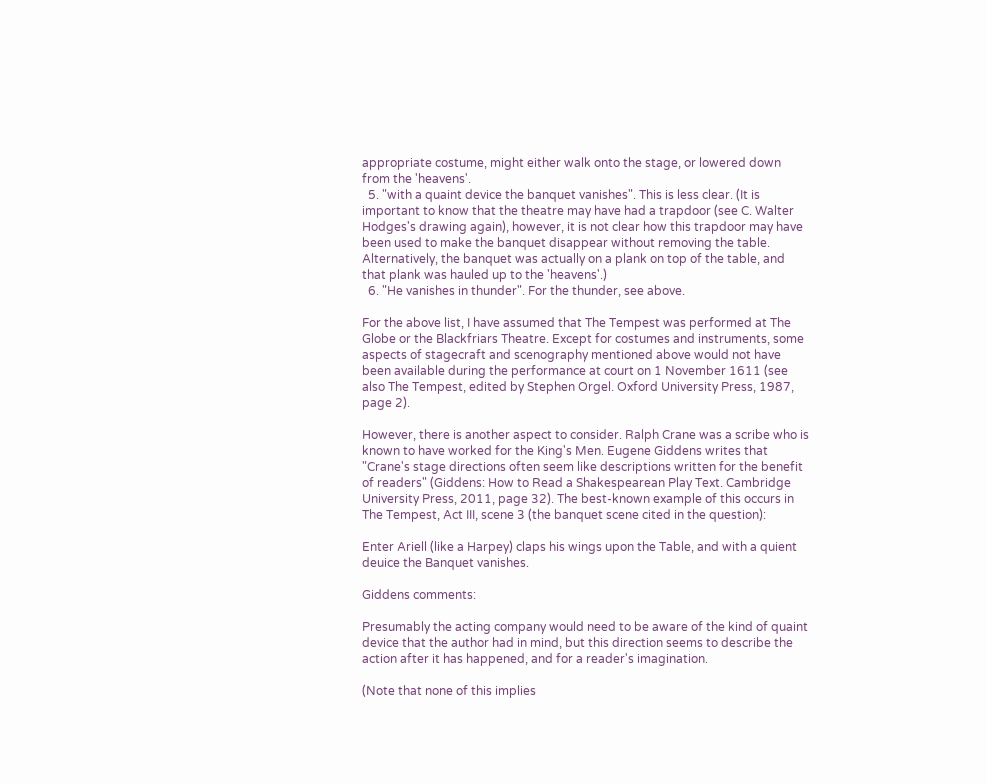appropriate costume, might either walk onto the stage, or lowered down from the 'heavens'.
  5. "with a quaint device the banquet vanishes". This is less clear. (It is important to know that the theatre may have had a trapdoor (see C. Walter Hodges's drawing again), however, it is not clear how this trapdoor may have been used to make the banquet disappear without removing the table. Alternatively, the banquet was actually on a plank on top of the table, and that plank was hauled up to the 'heavens'.)
  6. "He vanishes in thunder". For the thunder, see above.

For the above list, I have assumed that The Tempest was performed at The Globe or the Blackfriars Theatre. Except for costumes and instruments, some aspects of stagecraft and scenography mentioned above would not have been available during the performance at court on 1 November 1611 (see also The Tempest, edited by Stephen Orgel. Oxford University Press, 1987, page 2).

However, there is another aspect to consider. Ralph Crane was a scribe who is known to have worked for the King's Men. Eugene Giddens writes that "Crane's stage directions often seem like descriptions written for the benefit of readers" (Giddens: How to Read a Shakespearean Play Text. Cambridge University Press, 2011, page 32). The best-known example of this occurs in The Tempest, Act III, scene 3 (the banquet scene cited in the question):

Enter Ariell (like a Harpey) claps his wings upon the Table, and with a quient deuice the Banquet vanishes.

Giddens comments:

Presumably the acting company would need to be aware of the kind of quaint device that the author had in mind, but this direction seems to describe the action after it has happened, and for a reader's imagination.

(Note that none of this implies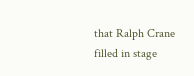that Ralph Crane filled in stage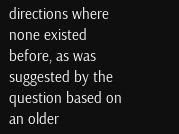directions where none existed before, as was suggested by the question based on an older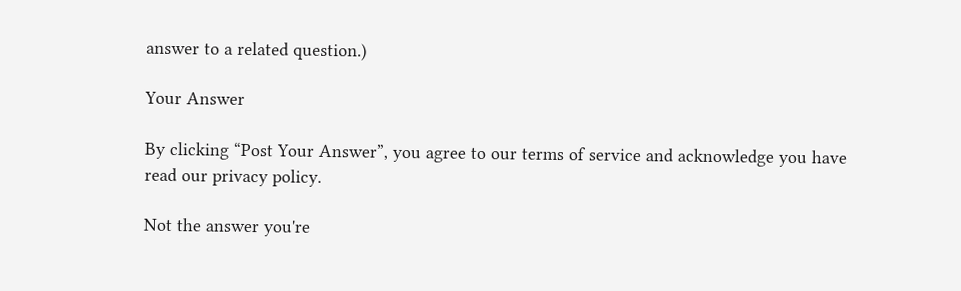answer to a related question.)

Your Answer

By clicking “Post Your Answer”, you agree to our terms of service and acknowledge you have read our privacy policy.

Not the answer you're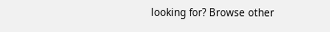looking for? Browse other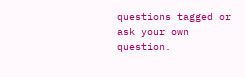questions tagged or ask your own question.